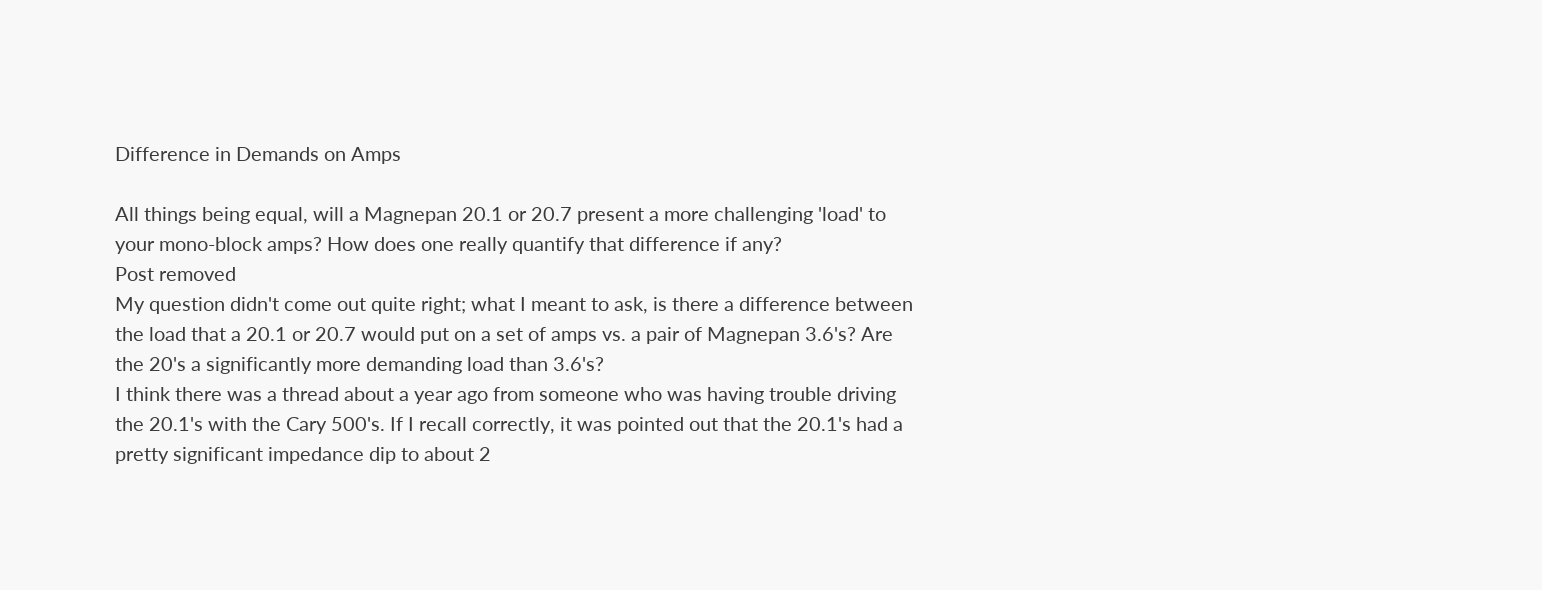Difference in Demands on Amps

All things being equal, will a Magnepan 20.1 or 20.7 present a more challenging 'load' to your mono-block amps? How does one really quantify that difference if any?
Post removed
My question didn't come out quite right; what I meant to ask, is there a difference between the load that a 20.1 or 20.7 would put on a set of amps vs. a pair of Magnepan 3.6's? Are the 20's a significantly more demanding load than 3.6's?
I think there was a thread about a year ago from someone who was having trouble driving the 20.1's with the Cary 500's. If I recall correctly, it was pointed out that the 20.1's had a pretty significant impedance dip to about 2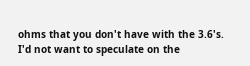ohms that you don't have with the 3.6's.
I'd not want to speculate on the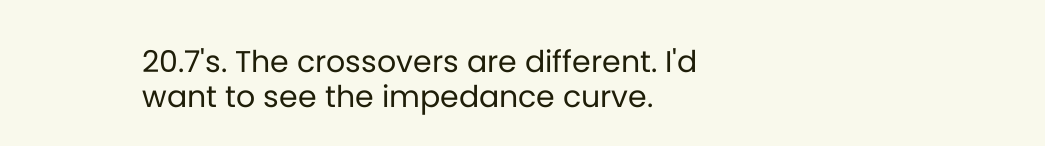20.7's. The crossovers are different. I'd want to see the impedance curve.